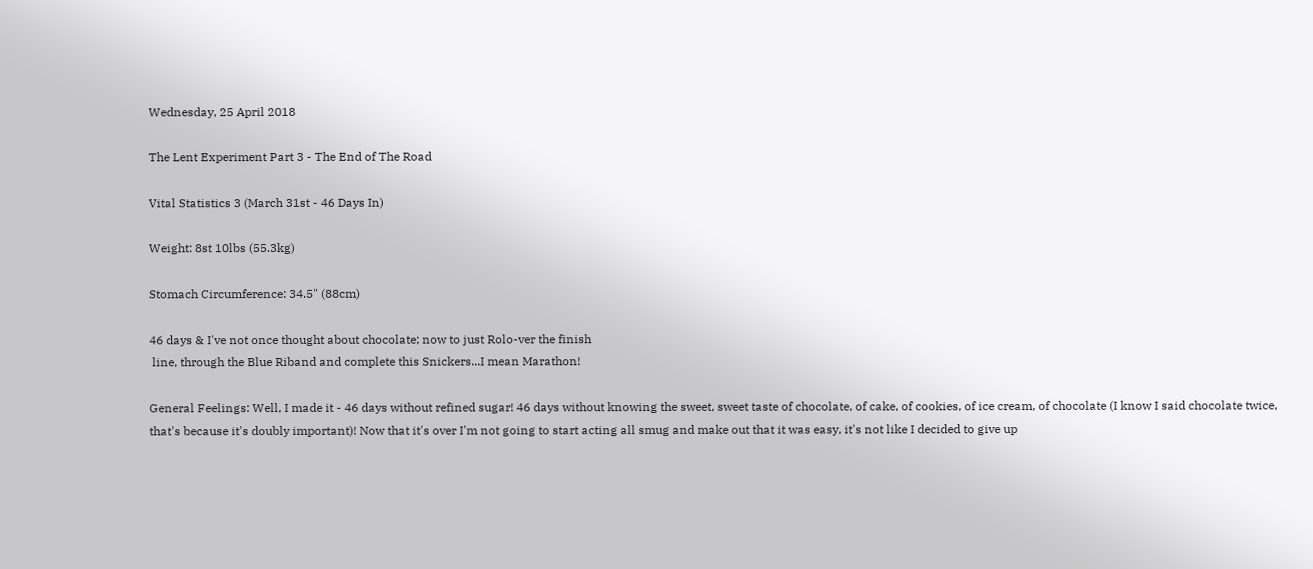Wednesday, 25 April 2018

The Lent Experiment Part 3 - The End of The Road

Vital Statistics 3 (March 31st - 46 Days In)

Weight: 8st 10lbs (55.3kg)

Stomach Circumference: 34.5" (88cm)

46 days & I've not once thought about chocolate; now to just Rolo-ver the finish
 line, through the Blue Riband and complete this Snickers...I mean Marathon!

General Feelings: Well, I made it - 46 days without refined sugar! 46 days without knowing the sweet, sweet taste of chocolate, of cake, of cookies, of ice cream, of chocolate (I know I said chocolate twice, that's because it's doubly important)! Now that it's over I'm not going to start acting all smug and make out that it was easy, it's not like I decided to give up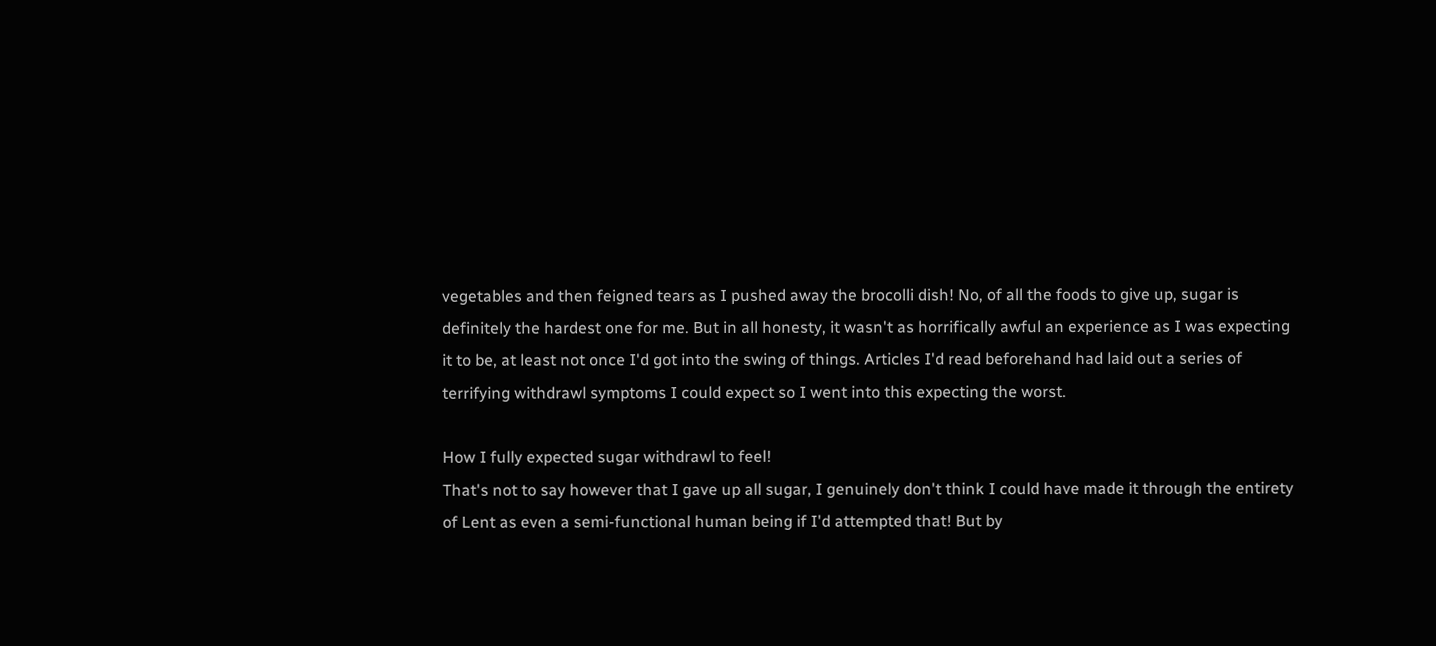vegetables and then feigned tears as I pushed away the brocolli dish! No, of all the foods to give up, sugar is definitely the hardest one for me. But in all honesty, it wasn't as horrifically awful an experience as I was expecting it to be, at least not once I'd got into the swing of things. Articles I'd read beforehand had laid out a series of terrifying withdrawl symptoms I could expect so I went into this expecting the worst.

How I fully expected sugar withdrawl to feel!
That's not to say however that I gave up all sugar, I genuinely don't think I could have made it through the entirety of Lent as even a semi-functional human being if I'd attempted that! But by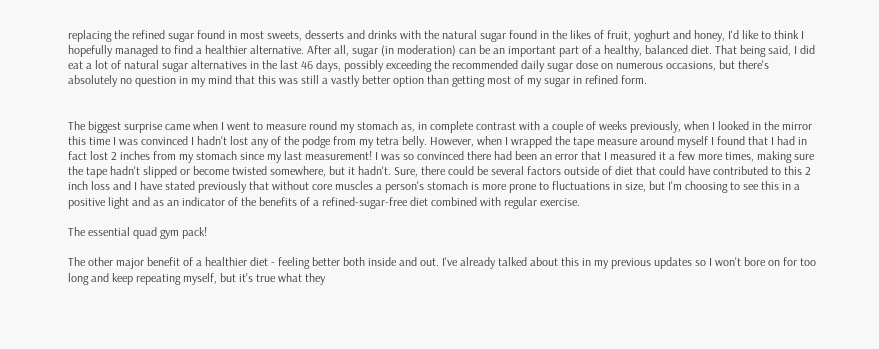replacing the refined sugar found in most sweets, desserts and drinks with the natural sugar found in the likes of fruit, yoghurt and honey, I'd like to think I hopefully managed to find a healthier alternative. After all, sugar (in moderation) can be an important part of a healthy, balanced diet. That being said, I did eat a lot of natural sugar alternatives in the last 46 days, possibly exceeding the recommended daily sugar dose on numerous occasions, but there's absolutely no question in my mind that this was still a vastly better option than getting most of my sugar in refined form.


The biggest surprise came when I went to measure round my stomach as, in complete contrast with a couple of weeks previously, when I looked in the mirror this time I was convinced I hadn't lost any of the podge from my tetra belly. However, when I wrapped the tape measure around myself I found that I had in fact lost 2 inches from my stomach since my last measurement! I was so convinced there had been an error that I measured it a few more times, making sure the tape hadn't slipped or become twisted somewhere, but it hadn't. Sure, there could be several factors outside of diet that could have contributed to this 2 inch loss and I have stated previously that without core muscles a person's stomach is more prone to fluctuations in size, but I'm choosing to see this in a positive light and as an indicator of the benefits of a refined-sugar-free diet combined with regular exercise.

The essential quad gym pack!

The other major benefit of a healthier diet - feeling better both inside and out. I've already talked about this in my previous updates so I won't bore on for too long and keep repeating myself, but it's true what they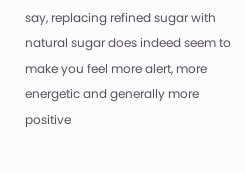say, replacing refined sugar with natural sugar does indeed seem to make you feel more alert, more energetic and generally more positive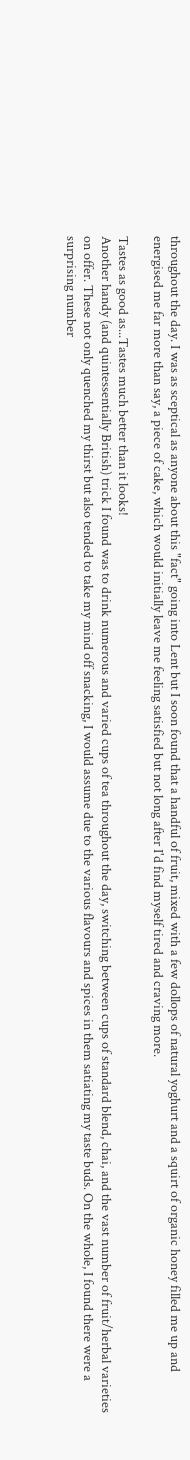throughout the day. I was as sceptical as anyone about this "fact" going into Lent but I soon found that a handful of fruit, mixed with a few dollops of natural yoghurt and a squirt of organic honey filled me up and energised me far more than say, a piece of cake, which would initially leave me feeling satisfied but not long after I'd find myself tired and craving more.

Tastes as good as...Tastes much better than it looks!
Another handy (and quintessentially British) trick I found was to drink numerous and varied cups of tea throughout the day, switching between cups of standard blend, chai, and the vast number of fruit/herbal varieties on offer. These not only quenched my thirst but also tended to take my mind off snacking, I would assume due to the various flavours and spices in them satiating my taste buds. On the whole, I found there were a surprising number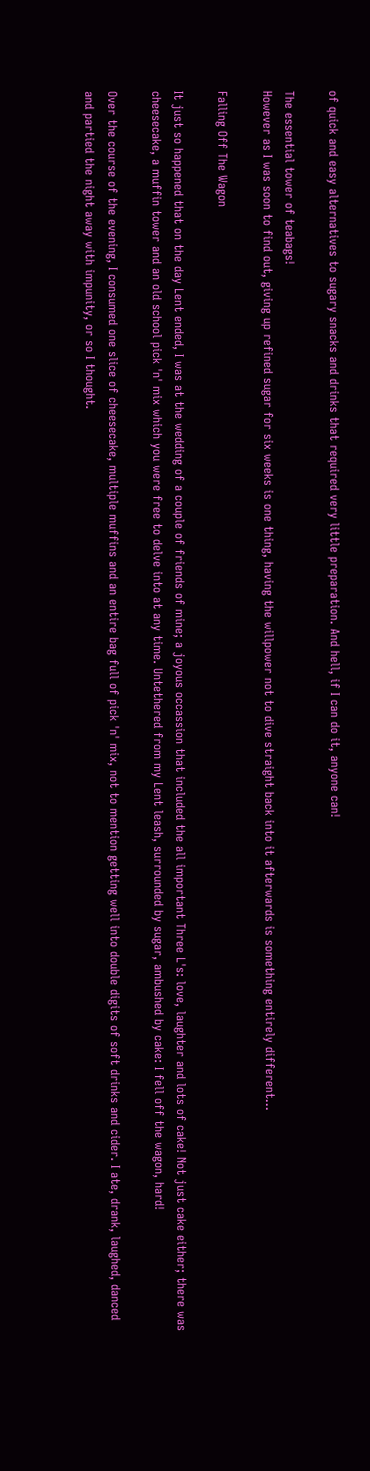of quick and easy alternatives to sugary snacks and drinks that required very little preparation. And hell, if I can do it, anyone can!

The essential tower of teabags!
However as I was soon to find out, giving up refined sugar for six weeks is one thing, having the willpower not to dive straight back into it afterwards is something entirely different...

Falling Off The Wagon

It just so happened that on the day Lent ended, I was at the wedding of a couple of friends of mine; a joyous occassion that included the all important Three L's: love, laughter and lots of cake! Not just cake either; there was cheesecake, a muffin tower and an old school pick 'n' mix which you were free to delve into at any time. Untethered from my Lent leash, surrounded by sugar, ambushed by cake: I fell off the wagon, hard!

Over the course of the evening, I consumed one slice of cheesecake, multiple muffins and an entire bag full of pick 'n' mix, not to mention getting well into double digits of soft drinks and cider. I ate, drank, laughed, danced and partied the night away with impunity, or so I thought.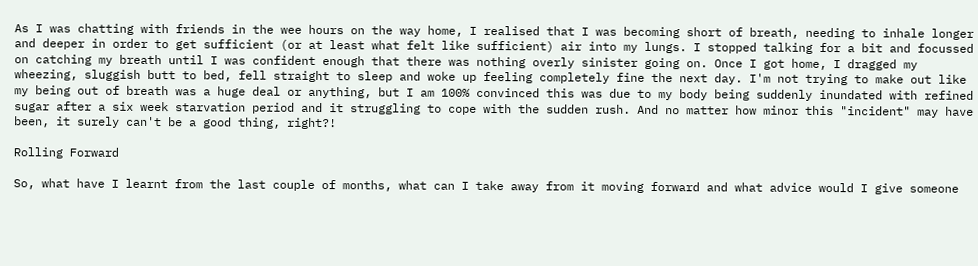As I was chatting with friends in the wee hours on the way home, I realised that I was becoming short of breath, needing to inhale longer and deeper in order to get sufficient (or at least what felt like sufficient) air into my lungs. I stopped talking for a bit and focussed on catching my breath until I was confident enough that there was nothing overly sinister going on. Once I got home, I dragged my wheezing, sluggish butt to bed, fell straight to sleep and woke up feeling completely fine the next day. I'm not trying to make out like my being out of breath was a huge deal or anything, but I am 100% convinced this was due to my body being suddenly inundated with refined sugar after a six week starvation period and it struggling to cope with the sudden rush. And no matter how minor this "incident" may have been, it surely can't be a good thing, right?!

Rolling Forward

So, what have I learnt from the last couple of months, what can I take away from it moving forward and what advice would I give someone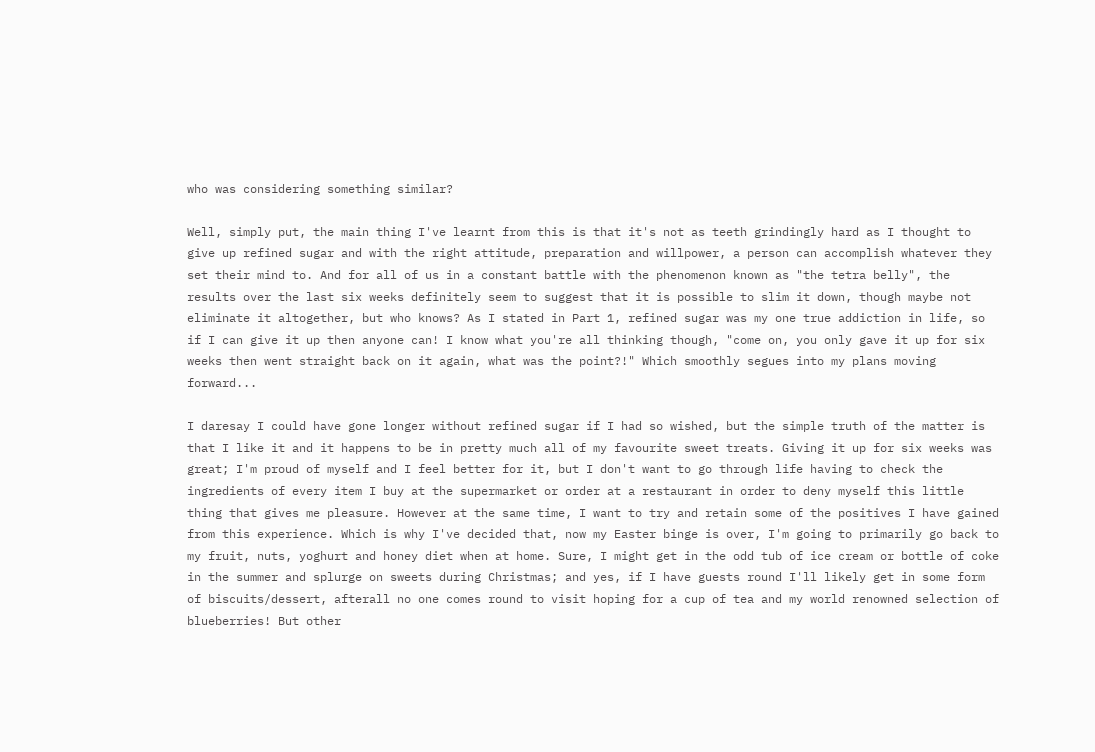who was considering something similar?

Well, simply put, the main thing I've learnt from this is that it's not as teeth grindingly hard as I thought to give up refined sugar and with the right attitude, preparation and willpower, a person can accomplish whatever they set their mind to. And for all of us in a constant battle with the phenomenon known as "the tetra belly", the results over the last six weeks definitely seem to suggest that it is possible to slim it down, though maybe not eliminate it altogether, but who knows? As I stated in Part 1, refined sugar was my one true addiction in life, so if I can give it up then anyone can! I know what you're all thinking though, "come on, you only gave it up for six weeks then went straight back on it again, what was the point?!" Which smoothly segues into my plans moving forward...

I daresay I could have gone longer without refined sugar if I had so wished, but the simple truth of the matter is that I like it and it happens to be in pretty much all of my favourite sweet treats. Giving it up for six weeks was great; I'm proud of myself and I feel better for it, but I don't want to go through life having to check the ingredients of every item I buy at the supermarket or order at a restaurant in order to deny myself this little thing that gives me pleasure. However at the same time, I want to try and retain some of the positives I have gained from this experience. Which is why I've decided that, now my Easter binge is over, I'm going to primarily go back to my fruit, nuts, yoghurt and honey diet when at home. Sure, I might get in the odd tub of ice cream or bottle of coke in the summer and splurge on sweets during Christmas; and yes, if I have guests round I'll likely get in some form of biscuits/dessert, afterall no one comes round to visit hoping for a cup of tea and my world renowned selection of blueberries! But other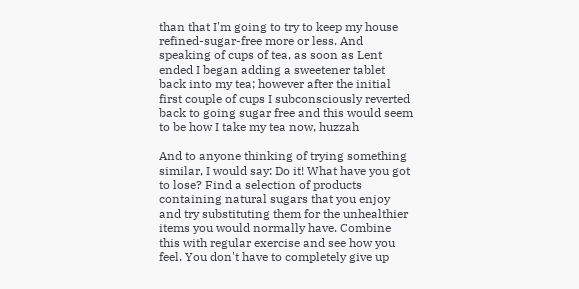than that I'm going to try to keep my house refined-sugar-free more or less. And speaking of cups of tea, as soon as Lent ended I began adding a sweetener tablet back into my tea; however after the initial first couple of cups I subconsciously reverted back to going sugar free and this would seem to be how I take my tea now, huzzah

And to anyone thinking of trying something similar, I would say: Do it! What have you got to lose? Find a selection of products containing natural sugars that you enjoy and try substituting them for the unhealthier items you would normally have. Combine this with regular exercise and see how you feel. You don't have to completely give up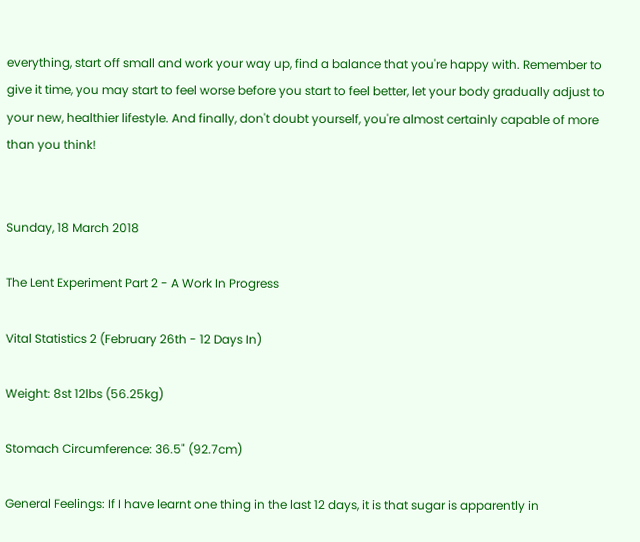everything, start off small and work your way up, find a balance that you're happy with. Remember to give it time, you may start to feel worse before you start to feel better, let your body gradually adjust to your new, healthier lifestyle. And finally, don't doubt yourself, you're almost certainly capable of more than you think!


Sunday, 18 March 2018

The Lent Experiment Part 2 - A Work In Progress

Vital Statistics 2 (February 26th - 12 Days In)

Weight: 8st 12lbs (56.25kg)

Stomach Circumference: 36.5" (92.7cm)

General Feelings: If I have learnt one thing in the last 12 days, it is that sugar is apparently in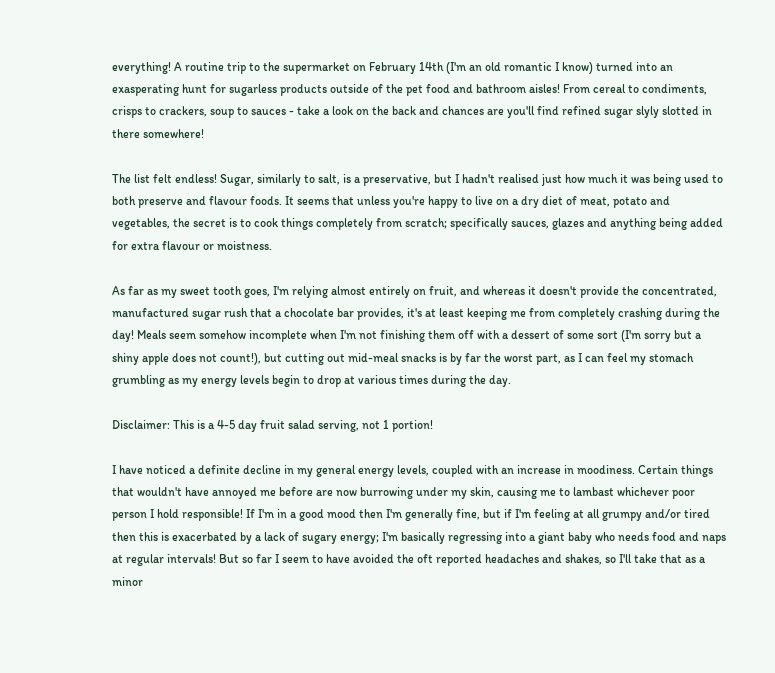everything! A routine trip to the supermarket on February 14th (I'm an old romantic I know) turned into an exasperating hunt for sugarless products outside of the pet food and bathroom aisles! From cereal to condiments, crisps to crackers, soup to sauces - take a look on the back and chances are you'll find refined sugar slyly slotted in there somewhere!

The list felt endless! Sugar, similarly to salt, is a preservative, but I hadn't realised just how much it was being used to both preserve and flavour foods. It seems that unless you're happy to live on a dry diet of meat, potato and vegetables, the secret is to cook things completely from scratch; specifically sauces, glazes and anything being added for extra flavour or moistness.

As far as my sweet tooth goes, I'm relying almost entirely on fruit, and whereas it doesn't provide the concentrated, manufactured sugar rush that a chocolate bar provides, it's at least keeping me from completely crashing during the day! Meals seem somehow incomplete when I'm not finishing them off with a dessert of some sort (I'm sorry but a shiny apple does not count!), but cutting out mid-meal snacks is by far the worst part, as I can feel my stomach grumbling as my energy levels begin to drop at various times during the day.

Disclaimer: This is a 4-5 day fruit salad serving, not 1 portion!

I have noticed a definite decline in my general energy levels, coupled with an increase in moodiness. Certain things that wouldn't have annoyed me before are now burrowing under my skin, causing me to lambast whichever poor person I hold responsible! If I'm in a good mood then I'm generally fine, but if I'm feeling at all grumpy and/or tired then this is exacerbated by a lack of sugary energy; I'm basically regressing into a giant baby who needs food and naps at regular intervals! But so far I seem to have avoided the oft reported headaches and shakes, so I'll take that as a minor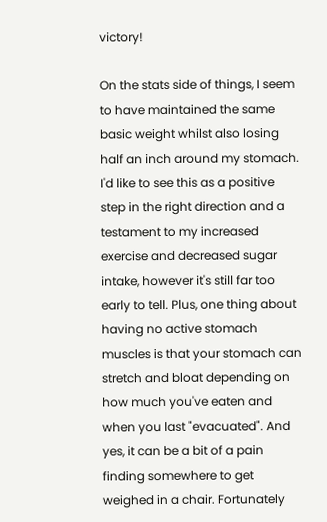victory!

On the stats side of things, I seem to have maintained the same basic weight whilst also losing half an inch around my stomach. I'd like to see this as a positive step in the right direction and a testament to my increased exercise and decreased sugar intake, however it's still far too early to tell. Plus, one thing about having no active stomach muscles is that your stomach can stretch and bloat depending on how much you've eaten and when you last "evacuated". And yes, it can be a bit of a pain finding somewhere to get weighed in a chair. Fortunately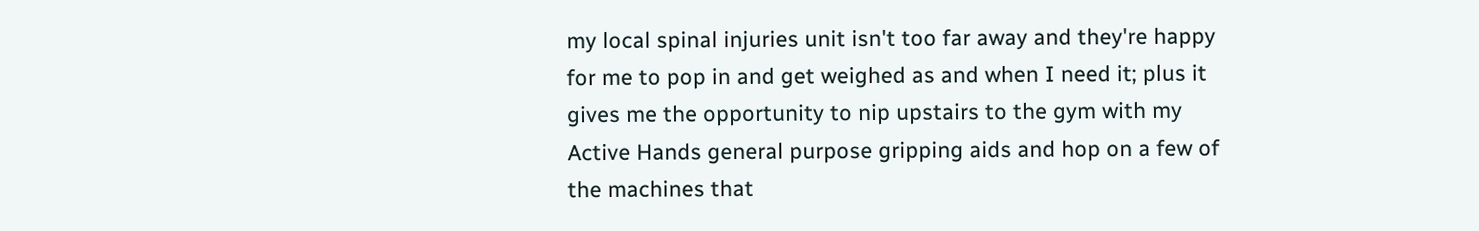my local spinal injuries unit isn't too far away and they're happy for me to pop in and get weighed as and when I need it; plus it gives me the opportunity to nip upstairs to the gym with my Active Hands general purpose gripping aids and hop on a few of the machines that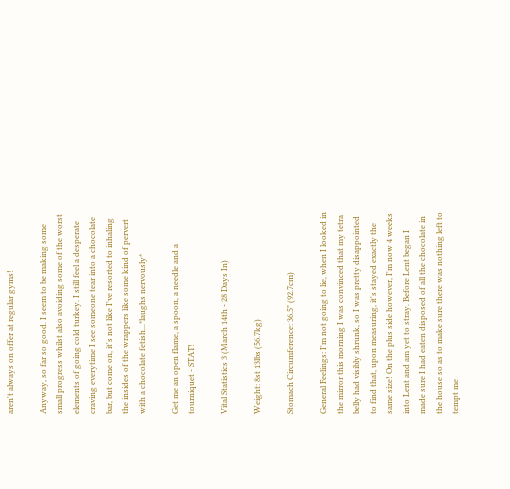aren't always on offer at regular gyms!

Anyway, so far so good. I seem to be making some small progress whilst also avoiding some of the worst elements of going cold turkey. I still feel a desperate craving everytime I see someone tear into a chocolate bar, but come on, it's not like I've resorted to inhaling the insides of the wrappers like some kind of pervert with a chocolate fetish...*laughs nervously*

Get me an open flame, a spoon, a needle and a tourniquet - STAT!

Vital Statistics 3 (March 14th - 28 Days In)

Weight: 8st 13lbs (56.7kg)

Stomach Circumference: 36.5" (92.7cm)

General Feelings: I'm not going to lie, when I looked in the mirror this morning I was convinced that my tetra belly had visibly shrunk, so I was pretty disappointed to find that, upon measuring, it's stayed exactly the same size! On the plus side however, I'm now 4 weeks into Lent and am yet to stray. Before Lent began I made sure I had eaten disposed of all the chocolate in the house so as to make sure there was nothing left to tempt me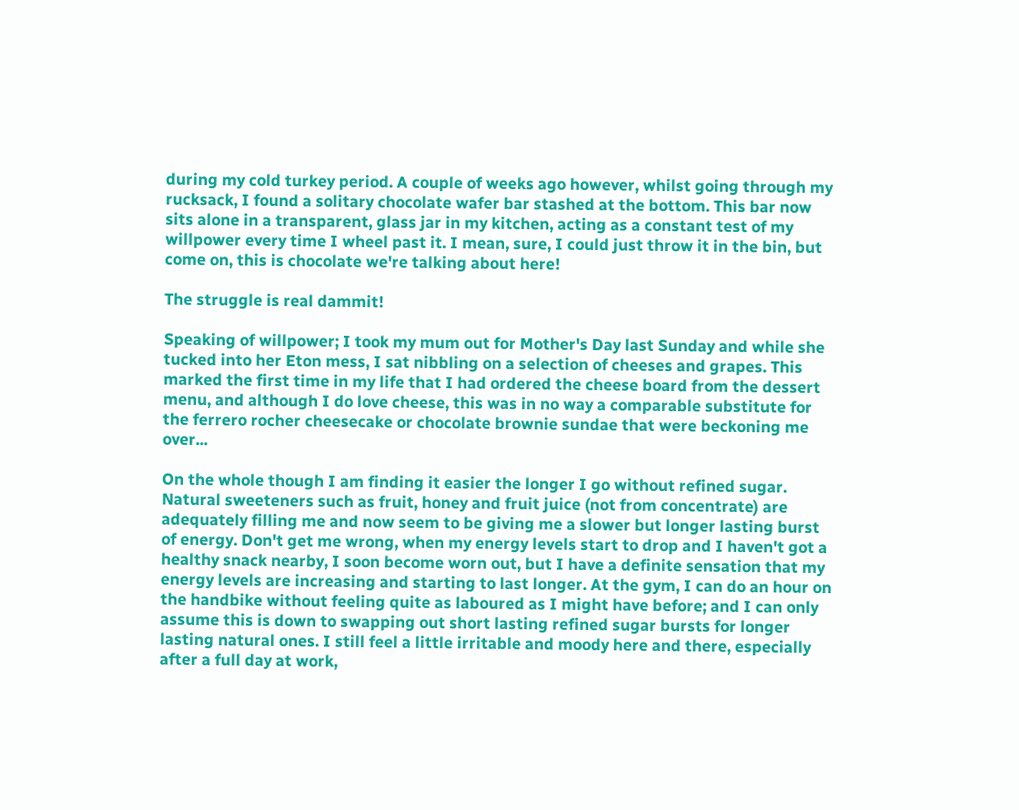during my cold turkey period. A couple of weeks ago however, whilst going through my rucksack, I found a solitary chocolate wafer bar stashed at the bottom. This bar now sits alone in a transparent, glass jar in my kitchen, acting as a constant test of my willpower every time I wheel past it. I mean, sure, I could just throw it in the bin, but come on, this is chocolate we're talking about here!

The struggle is real dammit!

Speaking of willpower; I took my mum out for Mother's Day last Sunday and while she tucked into her Eton mess, I sat nibbling on a selection of cheeses and grapes. This marked the first time in my life that I had ordered the cheese board from the dessert menu, and although I do love cheese, this was in no way a comparable substitute for the ferrero rocher cheesecake or chocolate brownie sundae that were beckoning me over...

On the whole though I am finding it easier the longer I go without refined sugar. Natural sweeteners such as fruit, honey and fruit juice (not from concentrate) are adequately filling me and now seem to be giving me a slower but longer lasting burst of energy. Don't get me wrong, when my energy levels start to drop and I haven't got a healthy snack nearby, I soon become worn out, but I have a definite sensation that my energy levels are increasing and starting to last longer. At the gym, I can do an hour on the handbike without feeling quite as laboured as I might have before; and I can only assume this is down to swapping out short lasting refined sugar bursts for longer lasting natural ones. I still feel a little irritable and moody here and there, especially after a full day at work,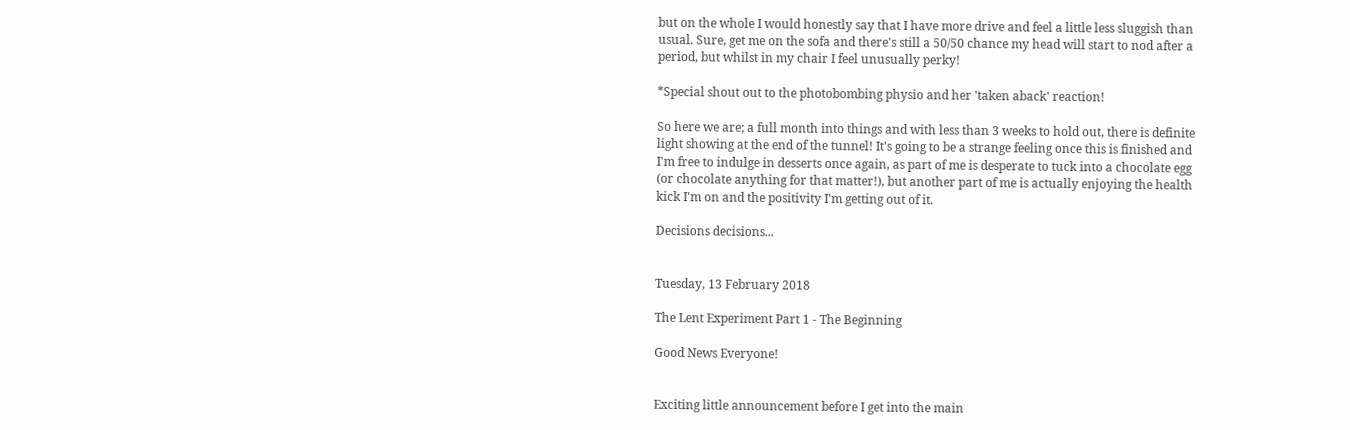but on the whole I would honestly say that I have more drive and feel a little less sluggish than usual. Sure, get me on the sofa and there's still a 50/50 chance my head will start to nod after a period, but whilst in my chair I feel unusually perky!

*Special shout out to the photobombing physio and her 'taken aback' reaction!

So here we are; a full month into things and with less than 3 weeks to hold out, there is definite light showing at the end of the tunnel! It's going to be a strange feeling once this is finished and I'm free to indulge in desserts once again, as part of me is desperate to tuck into a chocolate egg (or chocolate anything for that matter!), but another part of me is actually enjoying the health kick I'm on and the positivity I'm getting out of it.

Decisions decisions...


Tuesday, 13 February 2018

The Lent Experiment Part 1 - The Beginning

Good News Everyone!


Exciting little announcement before I get into the main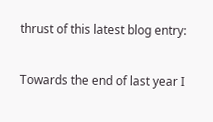thrust of this latest blog entry:

Towards the end of last year I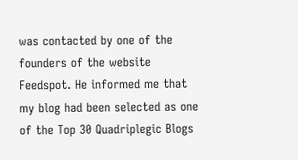was contacted by one of the founders of the website Feedspot. He informed me that my blog had been selected as one of the Top 30 Quadriplegic Blogs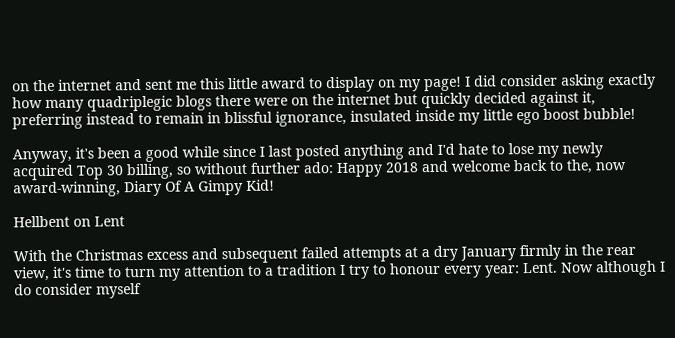on the internet and sent me this little award to display on my page! I did consider asking exactly how many quadriplegic blogs there were on the internet but quickly decided against it, preferring instead to remain in blissful ignorance, insulated inside my little ego boost bubble!

Anyway, it's been a good while since I last posted anything and I'd hate to lose my newly acquired Top 30 billing, so without further ado: Happy 2018 and welcome back to the, now award-winning, Diary Of A Gimpy Kid!

Hellbent on Lent

With the Christmas excess and subsequent failed attempts at a dry January firmly in the rear view, it's time to turn my attention to a tradition I try to honour every year: Lent. Now although I do consider myself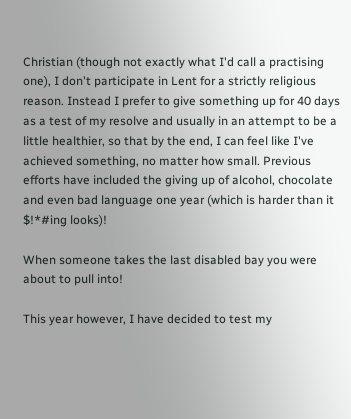Christian (though not exactly what I'd call a practising one), I don't participate in Lent for a strictly religious reason. Instead I prefer to give something up for 40 days as a test of my resolve and usually in an attempt to be a little healthier, so that by the end, I can feel like I've achieved something, no matter how small. Previous efforts have included the giving up of alcohol, chocolate and even bad language one year (which is harder than it $!*#ing looks)!

When someone takes the last disabled bay you were about to pull into!

This year however, I have decided to test my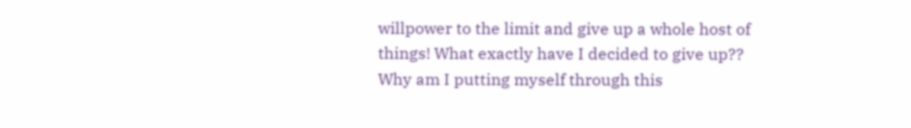willpower to the limit and give up a whole host of things! What exactly have I decided to give up?? Why am I putting myself through this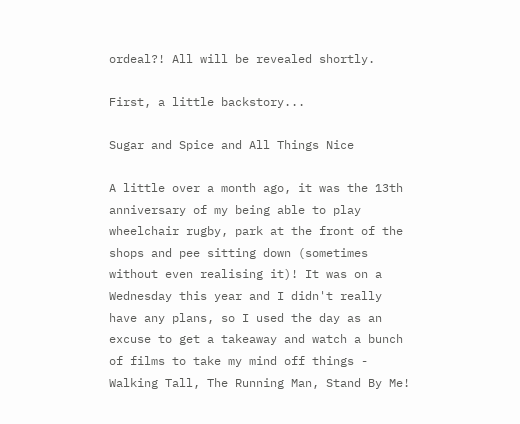ordeal?! All will be revealed shortly.

First, a little backstory...

Sugar and Spice and All Things Nice

A little over a month ago, it was the 13th anniversary of my being able to play wheelchair rugby, park at the front of the shops and pee sitting down (sometimes without even realising it)! It was on a Wednesday this year and I didn't really have any plans, so I used the day as an excuse to get a takeaway and watch a bunch of films to take my mind off things - Walking Tall, The Running Man, Stand By Me!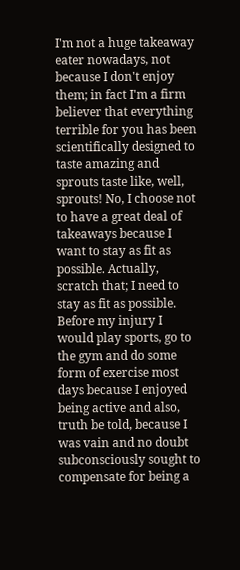I'm not a huge takeaway eater nowadays, not because I don't enjoy them; in fact I'm a firm believer that everything terrible for you has been scientifically designed to taste amazing and sprouts taste like, well, sprouts! No, I choose not to have a great deal of takeaways because I want to stay as fit as possible. Actually, scratch that; I need to stay as fit as possible. Before my injury I would play sports, go to the gym and do some form of exercise most days because I enjoyed being active and also, truth be told, because I was vain and no doubt subconsciously sought to compensate for being a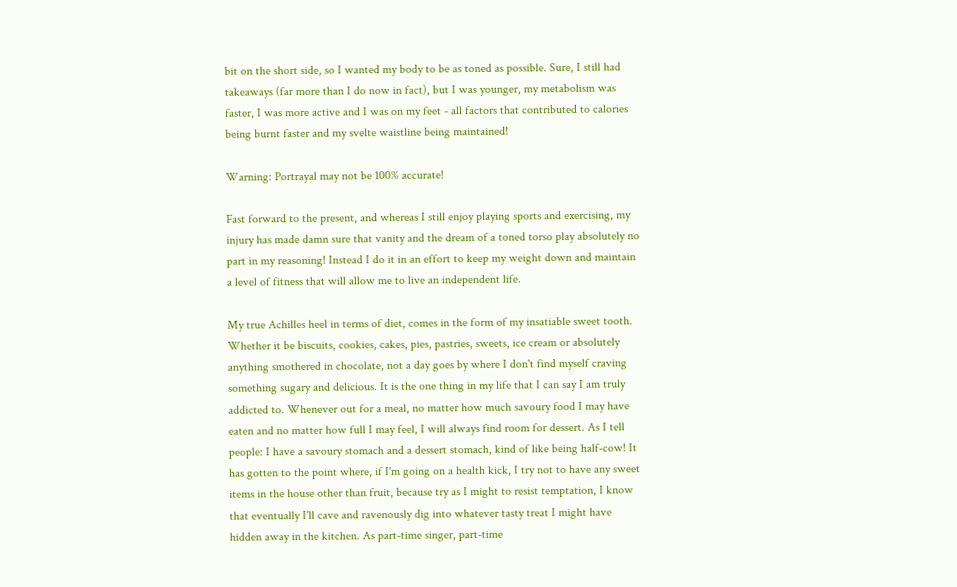bit on the short side, so I wanted my body to be as toned as possible. Sure, I still had takeaways (far more than I do now in fact), but I was younger, my metabolism was faster, I was more active and I was on my feet - all factors that contributed to calories being burnt faster and my svelte waistline being maintained!

Warning: Portrayal may not be 100% accurate!

Fast forward to the present, and whereas I still enjoy playing sports and exercising, my injury has made damn sure that vanity and the dream of a toned torso play absolutely no part in my reasoning! Instead I do it in an effort to keep my weight down and maintain a level of fitness that will allow me to live an independent life.

My true Achilles heel in terms of diet, comes in the form of my insatiable sweet tooth. Whether it be biscuits, cookies, cakes, pies, pastries, sweets, ice cream or absolutely anything smothered in chocolate, not a day goes by where I don't find myself craving something sugary and delicious. It is the one thing in my life that I can say I am truly addicted to. Whenever out for a meal, no matter how much savoury food I may have eaten and no matter how full I may feel, I will always find room for dessert. As I tell people: I have a savoury stomach and a dessert stomach, kind of like being half-cow! It has gotten to the point where, if I'm going on a health kick, I try not to have any sweet items in the house other than fruit, because try as I might to resist temptation, I know that eventually I'll cave and ravenously dig into whatever tasty treat I might have hidden away in the kitchen. As part-time singer, part-time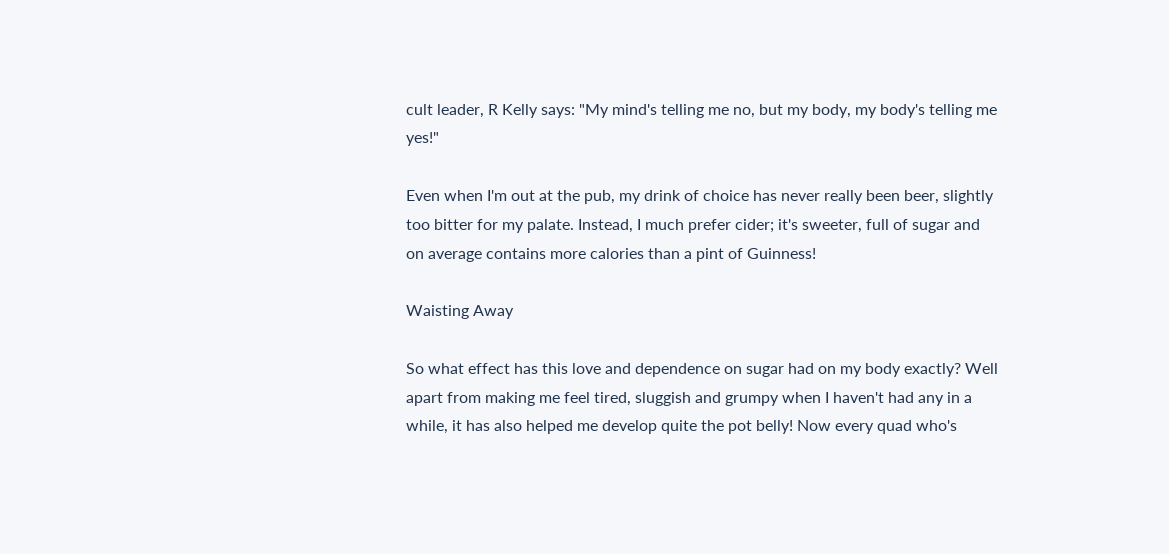cult leader, R Kelly says: "My mind's telling me no, but my body, my body's telling me yes!"

Even when I'm out at the pub, my drink of choice has never really been beer, slightly too bitter for my palate. Instead, I much prefer cider; it's sweeter, full of sugar and on average contains more calories than a pint of Guinness!

Waisting Away

So what effect has this love and dependence on sugar had on my body exactly? Well apart from making me feel tired, sluggish and grumpy when I haven't had any in a while, it has also helped me develop quite the pot belly! Now every quad who's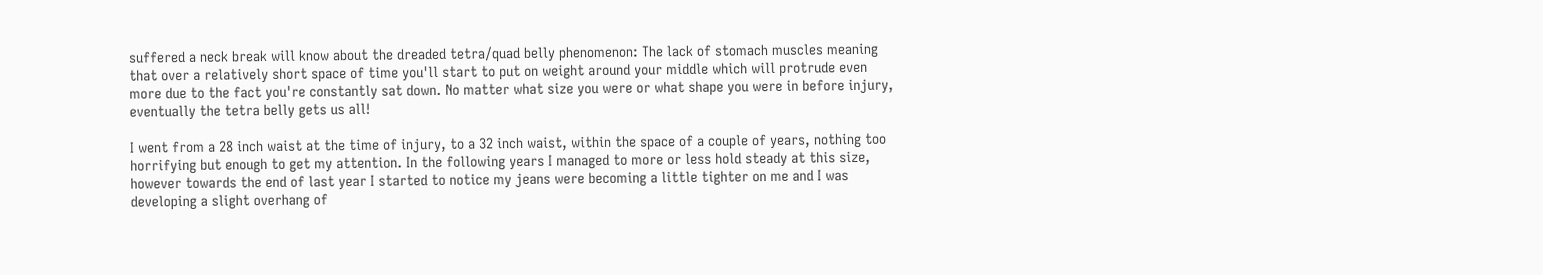suffered a neck break will know about the dreaded tetra/quad belly phenomenon: The lack of stomach muscles meaning that over a relatively short space of time you'll start to put on weight around your middle which will protrude even more due to the fact you're constantly sat down. No matter what size you were or what shape you were in before injury, eventually the tetra belly gets us all!

I went from a 28 inch waist at the time of injury, to a 32 inch waist, within the space of a couple of years, nothing too horrifying but enough to get my attention. In the following years I managed to more or less hold steady at this size, however towards the end of last year I started to notice my jeans were becoming a little tighter on me and I was developing a slight overhang of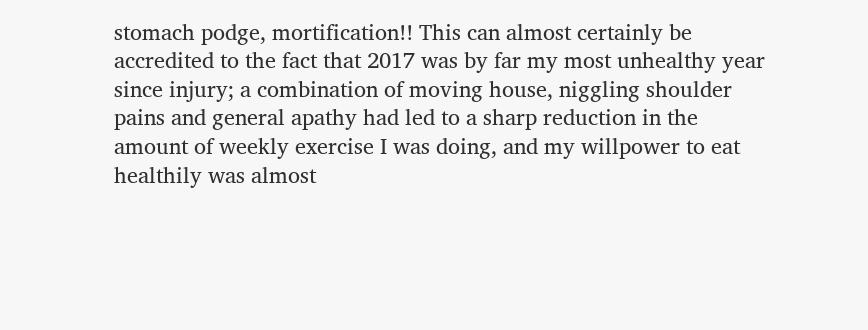stomach podge, mortification!! This can almost certainly be accredited to the fact that 2017 was by far my most unhealthy year since injury; a combination of moving house, niggling shoulder pains and general apathy had led to a sharp reduction in the amount of weekly exercise I was doing, and my willpower to eat healthily was almost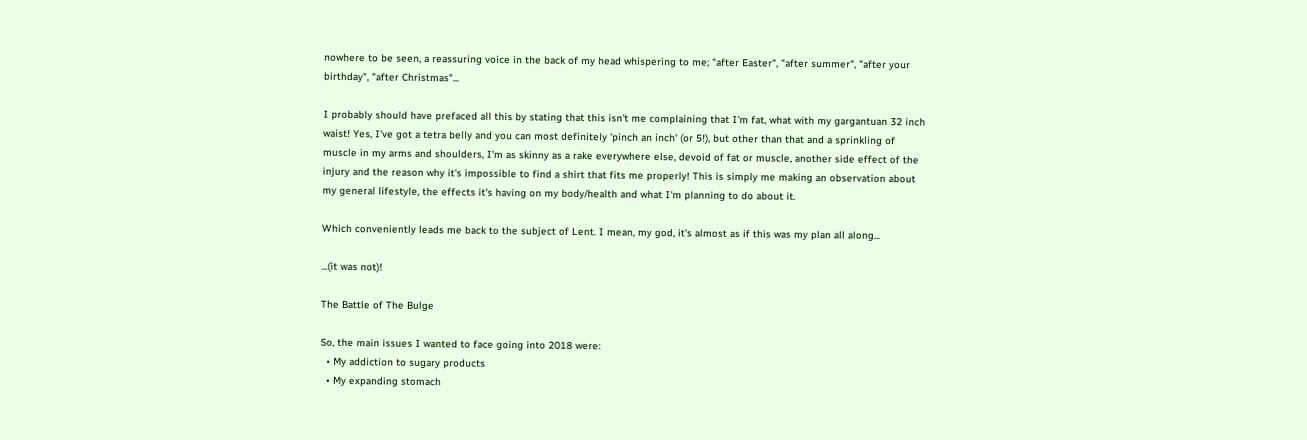nowhere to be seen, a reassuring voice in the back of my head whispering to me; "after Easter", "after summer", "after your birthday", "after Christmas"...

I probably should have prefaced all this by stating that this isn't me complaining that I'm fat, what with my gargantuan 32 inch waist! Yes, I've got a tetra belly and you can most definitely 'pinch an inch' (or 5!), but other than that and a sprinkling of muscle in my arms and shoulders, I'm as skinny as a rake everywhere else, devoid of fat or muscle, another side effect of the injury and the reason why it's impossible to find a shirt that fits me properly! This is simply me making an observation about my general lifestyle, the effects it's having on my body/health and what I'm planning to do about it.

Which conveniently leads me back to the subject of Lent. I mean, my god, it's almost as if this was my plan all along...

...(it was not)!

The Battle of The Bulge

So, the main issues I wanted to face going into 2018 were:
  • My addiction to sugary products
  • My expanding stomach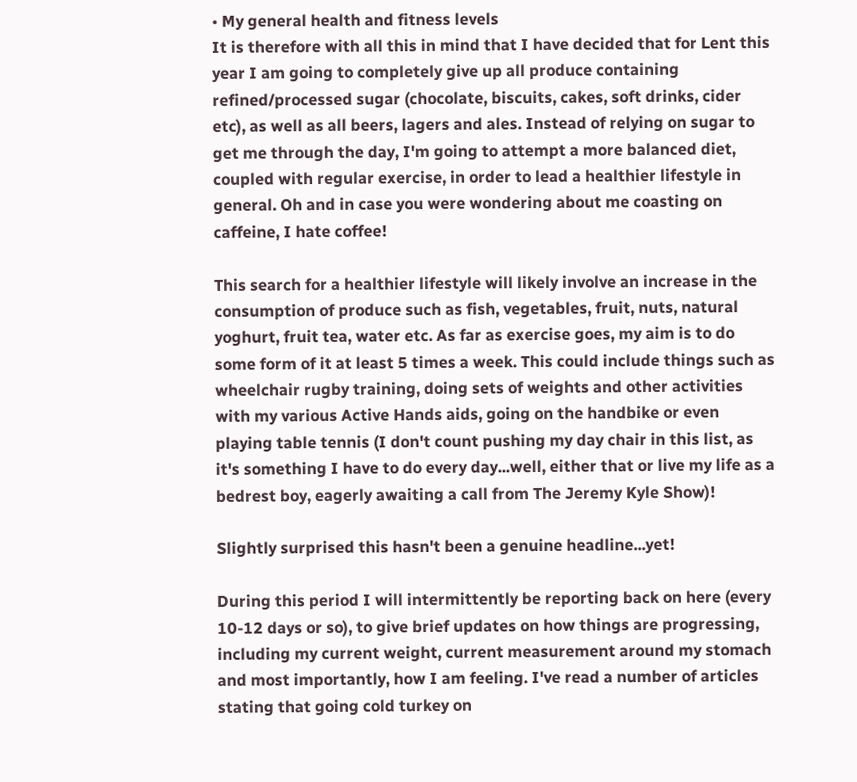• My general health and fitness levels
It is therefore with all this in mind that I have decided that for Lent this year I am going to completely give up all produce containing refined/processed sugar (chocolate, biscuits, cakes, soft drinks, cider etc), as well as all beers, lagers and ales. Instead of relying on sugar to get me through the day, I'm going to attempt a more balanced diet, coupled with regular exercise, in order to lead a healthier lifestyle in general. Oh and in case you were wondering about me coasting on caffeine, I hate coffee!

This search for a healthier lifestyle will likely involve an increase in the consumption of produce such as fish, vegetables, fruit, nuts, natural yoghurt, fruit tea, water etc. As far as exercise goes, my aim is to do some form of it at least 5 times a week. This could include things such as wheelchair rugby training, doing sets of weights and other activities with my various Active Hands aids, going on the handbike or even playing table tennis (I don't count pushing my day chair in this list, as it's something I have to do every day...well, either that or live my life as a bedrest boy, eagerly awaiting a call from The Jeremy Kyle Show)!

Slightly surprised this hasn't been a genuine headline...yet!

During this period I will intermittently be reporting back on here (every 10-12 days or so), to give brief updates on how things are progressing, including my current weight, current measurement around my stomach and most importantly, how I am feeling. I've read a number of articles stating that going cold turkey on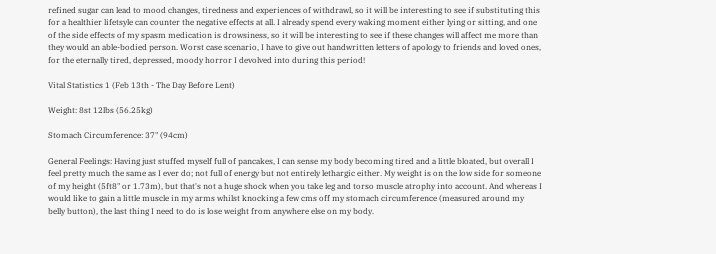refined sugar can lead to mood changes, tiredness and experiences of withdrawl, so it will be interesting to see if substituting this for a healthier lifetsyle can counter the negative effects at all. I already spend every waking moment either lying or sitting, and one of the side effects of my spasm medication is drowsiness, so it will be interesting to see if these changes will affect me more than they would an able-bodied person. Worst case scenario, I have to give out handwritten letters of apology to friends and loved ones, for the eternally tired, depressed, moody horror I devolved into during this period!

Vital Statistics 1 (Feb 13th - The Day Before Lent)

Weight: 8st 12lbs (56.25kg)

Stomach Circumference: 37" (94cm)

General Feelings: Having just stuffed myself full of pancakes, I can sense my body becoming tired and a little bloated, but overall I feel pretty much the same as I ever do; not full of energy but not entirely lethargic either. My weight is on the low side for someone of my height (5ft8" or 1.73m), but that's not a huge shock when you take leg and torso muscle atrophy into account. And whereas I would like to gain a little muscle in my arms whilst knocking a few cms off my stomach circumference (measured around my belly button), the last thing I need to do is lose weight from anywhere else on my body.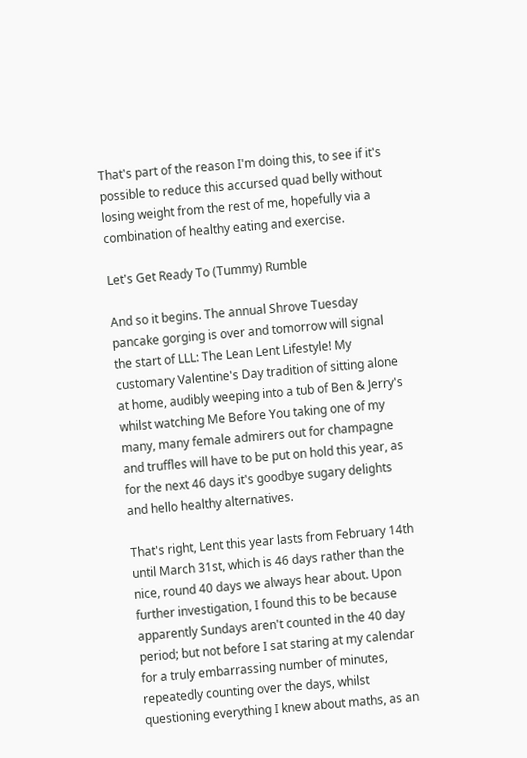That's part of the reason I'm doing this, to see if it's possible to reduce this accursed quad belly without losing weight from the rest of me, hopefully via a combination of healthy eating and exercise.

Let's Get Ready To (Tummy) Rumble

And so it begins. The annual Shrove Tuesday pancake gorging is over and tomorrow will signal the start of LLL: The Lean Lent Lifestyle! My customary Valentine's Day tradition of sitting alone at home, audibly weeping into a tub of Ben & Jerry's whilst watching Me Before You taking one of my many, many female admirers out for champagne and truffles will have to be put on hold this year, as for the next 46 days it's goodbye sugary delights and hello healthy alternatives.

That's right, Lent this year lasts from February 14th until March 31st, which is 46 days rather than the nice, round 40 days we always hear about. Upon further investigation, I found this to be because apparently Sundays aren't counted in the 40 day period; but not before I sat staring at my calendar for a truly embarrassing number of minutes, repeatedly counting over the days, whilst questioning everything I knew about maths, as an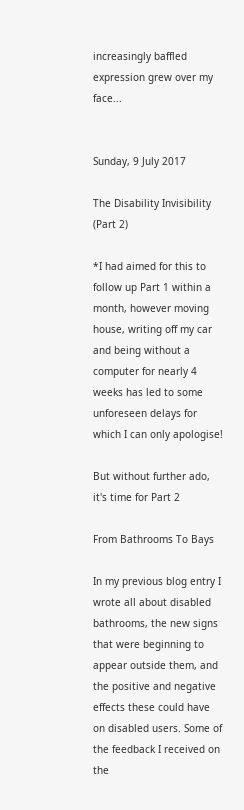increasingly baffled expression grew over my face...


Sunday, 9 July 2017

The Disability Invisibility (Part 2)

*I had aimed for this to follow up Part 1 within a month, however moving house, writing off my car and being without a computer for nearly 4 weeks has led to some unforeseen delays for which I can only apologise!

But without further ado, it's time for Part 2

From Bathrooms To Bays

In my previous blog entry I wrote all about disabled bathrooms, the new signs that were beginning to appear outside them, and the positive and negative effects these could have on disabled users. Some of the feedback I received on the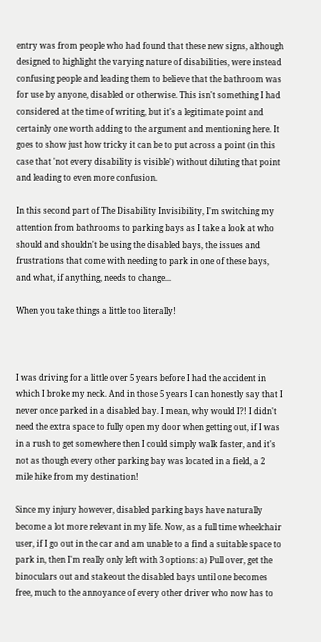entry was from people who had found that these new signs, although designed to highlight the varying nature of disabilities, were instead confusing people and leading them to believe that the bathroom was for use by anyone, disabled or otherwise. This isn't something I had considered at the time of writing, but it's a legitimate point and certainly one worth adding to the argument and mentioning here. It goes to show just how tricky it can be to put across a point (in this case that 'not every disability is visible') without diluting that point and leading to even more confusion.

In this second part of The Disability Invisibility, I'm switching my attention from bathrooms to parking bays as I take a look at who should and shouldn't be using the disabled bays, the issues and frustrations that come with needing to park in one of these bays, and what, if anything, needs to change...

When you take things a little too literally!



I was driving for a little over 5 years before I had the accident in which I broke my neck. And in those 5 years I can honestly say that I never once parked in a disabled bay. I mean, why would I?! I didn't need the extra space to fully open my door when getting out, if I was in a rush to get somewhere then I could simply walk faster, and it's not as though every other parking bay was located in a field, a 2 mile hike from my destination!

Since my injury however, disabled parking bays have naturally become a lot more relevant in my life. Now, as a full time wheelchair user, if I go out in the car and am unable to a find a suitable space to park in, then I'm really only left with 3 options: a) Pull over, get the binoculars out and stakeout the disabled bays until one becomes free, much to the annoyance of every other driver who now has to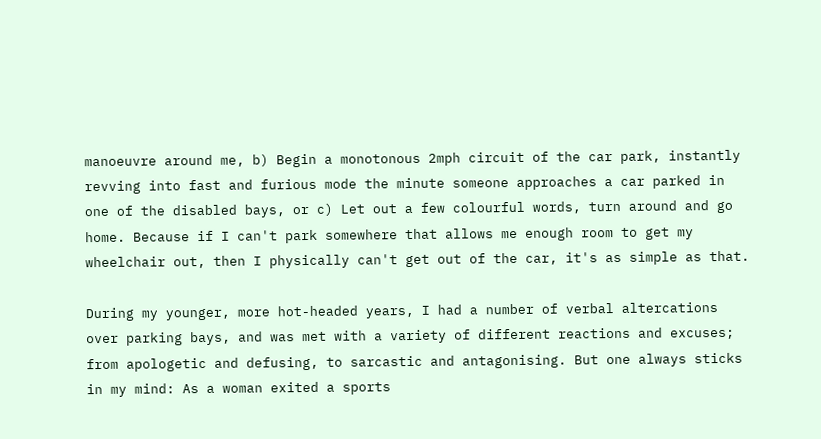manoeuvre around me, b) Begin a monotonous 2mph circuit of the car park, instantly revving into fast and furious mode the minute someone approaches a car parked in one of the disabled bays, or c) Let out a few colourful words, turn around and go home. Because if I can't park somewhere that allows me enough room to get my wheelchair out, then I physically can't get out of the car, it's as simple as that.

During my younger, more hot-headed years, I had a number of verbal altercations over parking bays, and was met with a variety of different reactions and excuses; from apologetic and defusing, to sarcastic and antagonising. But one always sticks in my mind: As a woman exited a sports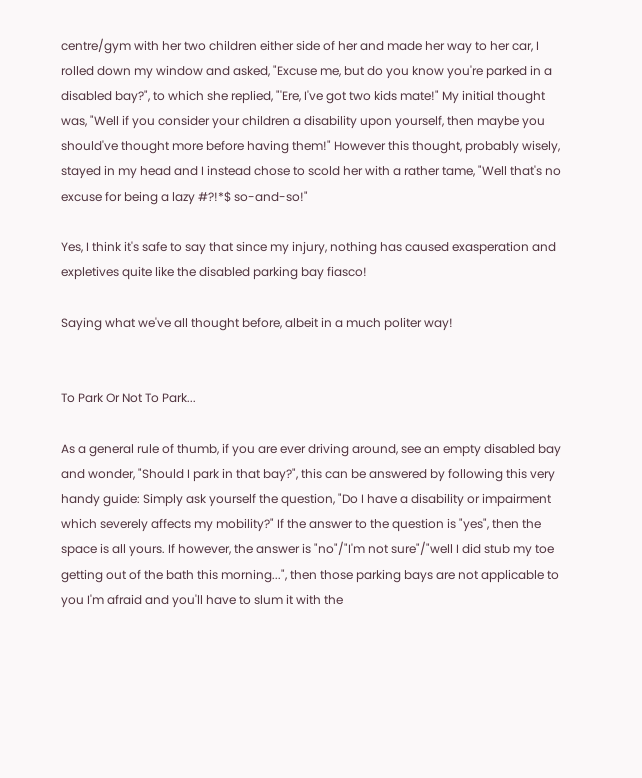centre/gym with her two children either side of her and made her way to her car, I rolled down my window and asked, "Excuse me, but do you know you're parked in a disabled bay?", to which she replied, "'Ere, I've got two kids mate!" My initial thought was, "Well if you consider your children a disability upon yourself, then maybe you should've thought more before having them!" However this thought, probably wisely, stayed in my head and I instead chose to scold her with a rather tame, "Well that's no excuse for being a lazy #?!*$ so-and-so!"

Yes, I think it's safe to say that since my injury, nothing has caused exasperation and expletives quite like the disabled parking bay fiasco!

Saying what we've all thought before, albeit in a much politer way!


To Park Or Not To Park...

As a general rule of thumb, if you are ever driving around, see an empty disabled bay and wonder, "Should I park in that bay?", this can be answered by following this very handy guide: Simply ask yourself the question, "Do I have a disability or impairment which severely affects my mobility?" If the answer to the question is "yes", then the space is all yours. If however, the answer is "no"/"I'm not sure"/"well I did stub my toe getting out of the bath this morning...", then those parking bays are not applicable to you I'm afraid and you'll have to slum it with the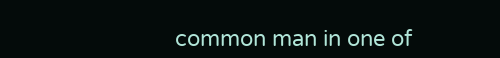common man in one of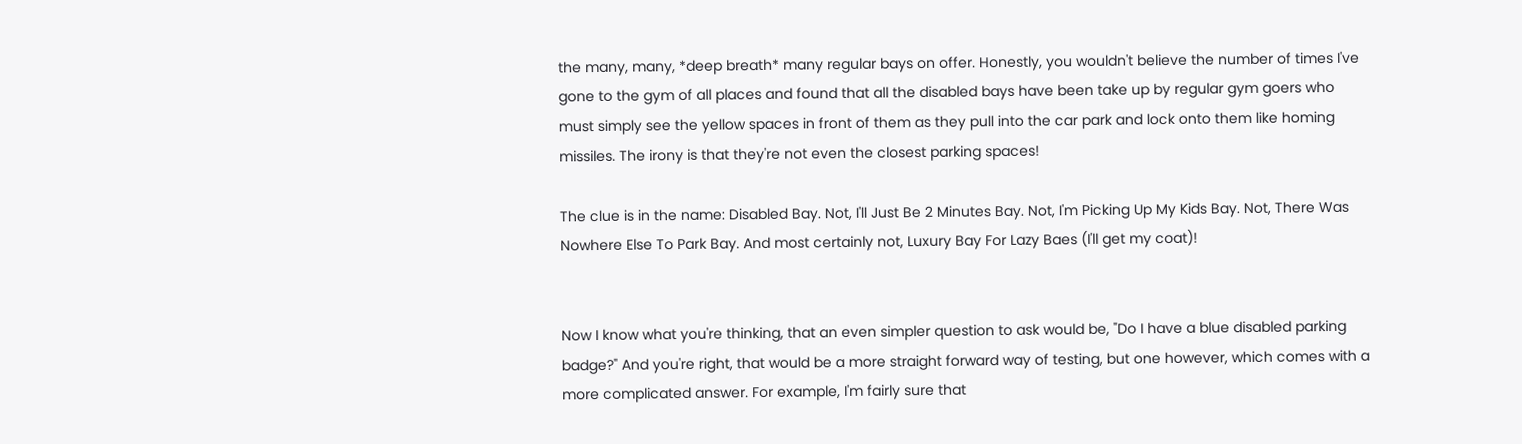the many, many, *deep breath* many regular bays on offer. Honestly, you wouldn't believe the number of times I've gone to the gym of all places and found that all the disabled bays have been take up by regular gym goers who must simply see the yellow spaces in front of them as they pull into the car park and lock onto them like homing missiles. The irony is that they're not even the closest parking spaces!

The clue is in the name: Disabled Bay. Not, I'll Just Be 2 Minutes Bay. Not, I'm Picking Up My Kids Bay. Not, There Was Nowhere Else To Park Bay. And most certainly not, Luxury Bay For Lazy Baes (I'll get my coat)!


Now I know what you're thinking, that an even simpler question to ask would be, "Do I have a blue disabled parking badge?" And you're right, that would be a more straight forward way of testing, but one however, which comes with a more complicated answer. For example, I'm fairly sure that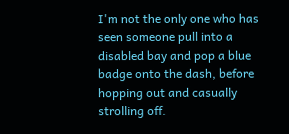I'm not the only one who has seen someone pull into a disabled bay and pop a blue badge onto the dash, before hopping out and casually strolling off.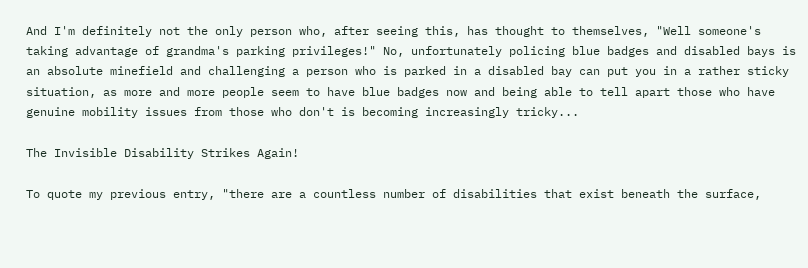And I'm definitely not the only person who, after seeing this, has thought to themselves, "Well someone's taking advantage of grandma's parking privileges!" No, unfortunately policing blue badges and disabled bays is an absolute minefield and challenging a person who is parked in a disabled bay can put you in a rather sticky situation, as more and more people seem to have blue badges now and being able to tell apart those who have genuine mobility issues from those who don't is becoming increasingly tricky...

The Invisible Disability Strikes Again!

To quote my previous entry, "there are a countless number of disabilities that exist beneath the surface,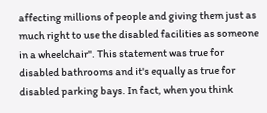affecting millions of people and giving them just as much right to use the disabled facilities as someone in a wheelchair". This statement was true for disabled bathrooms and it's equally as true for disabled parking bays. In fact, when you think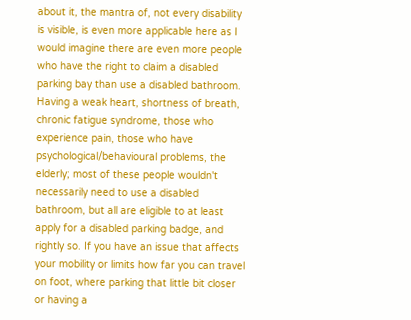about it, the mantra of, not every disability is visible, is even more applicable here as I would imagine there are even more people who have the right to claim a disabled parking bay than use a disabled bathroom. Having a weak heart, shortness of breath, chronic fatigue syndrome, those who experience pain, those who have psychological/behavioural problems, the elderly; most of these people wouldn't necessarily need to use a disabled bathroom, but all are eligible to at least apply for a disabled parking badge, and rightly so. If you have an issue that affects your mobility or limits how far you can travel on foot, where parking that little bit closer or having a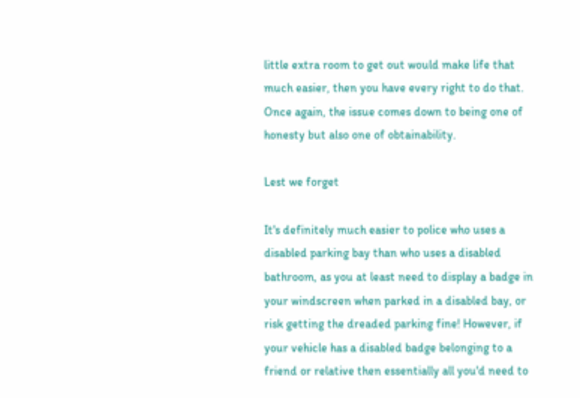little extra room to get out would make life that much easier, then you have every right to do that. Once again, the issue comes down to being one of honesty but also one of obtainability.

Lest we forget

It's definitely much easier to police who uses a disabled parking bay than who uses a disabled bathroom, as you at least need to display a badge in your windscreen when parked in a disabled bay, or risk getting the dreaded parking fine! However, if your vehicle has a disabled badge belonging to a friend or relative then essentially all you'd need to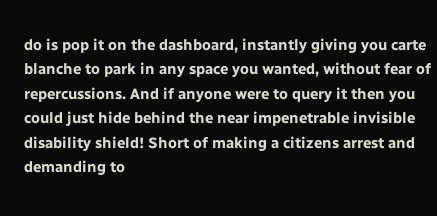do is pop it on the dashboard, instantly giving you carte blanche to park in any space you wanted, without fear of repercussions. And if anyone were to query it then you could just hide behind the near impenetrable invisible disability shield! Short of making a citizens arrest and demanding to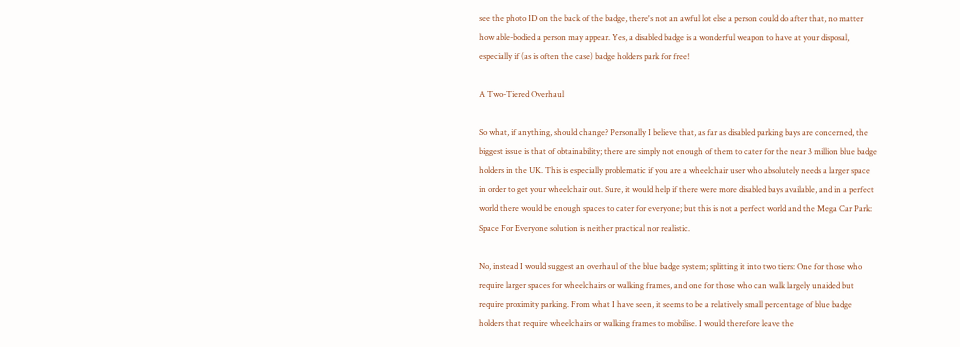see the photo ID on the back of the badge, there's not an awful lot else a person could do after that, no matter how able-bodied a person may appear. Yes, a disabled badge is a wonderful weapon to have at your disposal, especially if (as is often the case) badge holders park for free!

A Two-Tiered Overhaul

So what, if anything, should change? Personally I believe that, as far as disabled parking bays are concerned, the biggest issue is that of obtainability; there are simply not enough of them to cater for the near 3 million blue badge holders in the UK. This is especially problematic if you are a wheelchair user who absolutely needs a larger space in order to get your wheelchair out. Sure, it would help if there were more disabled bays available, and in a perfect world there would be enough spaces to cater for everyone; but this is not a perfect world and the Mega Car Park: Space For Everyone solution is neither practical nor realistic.

No, instead I would suggest an overhaul of the blue badge system; splitting it into two tiers: One for those who require larger spaces for wheelchairs or walking frames, and one for those who can walk largely unaided but require proximity parking. From what I have seen, it seems to be a relatively small percentage of blue badge holders that require wheelchairs or walking frames to mobilise. I would therefore leave the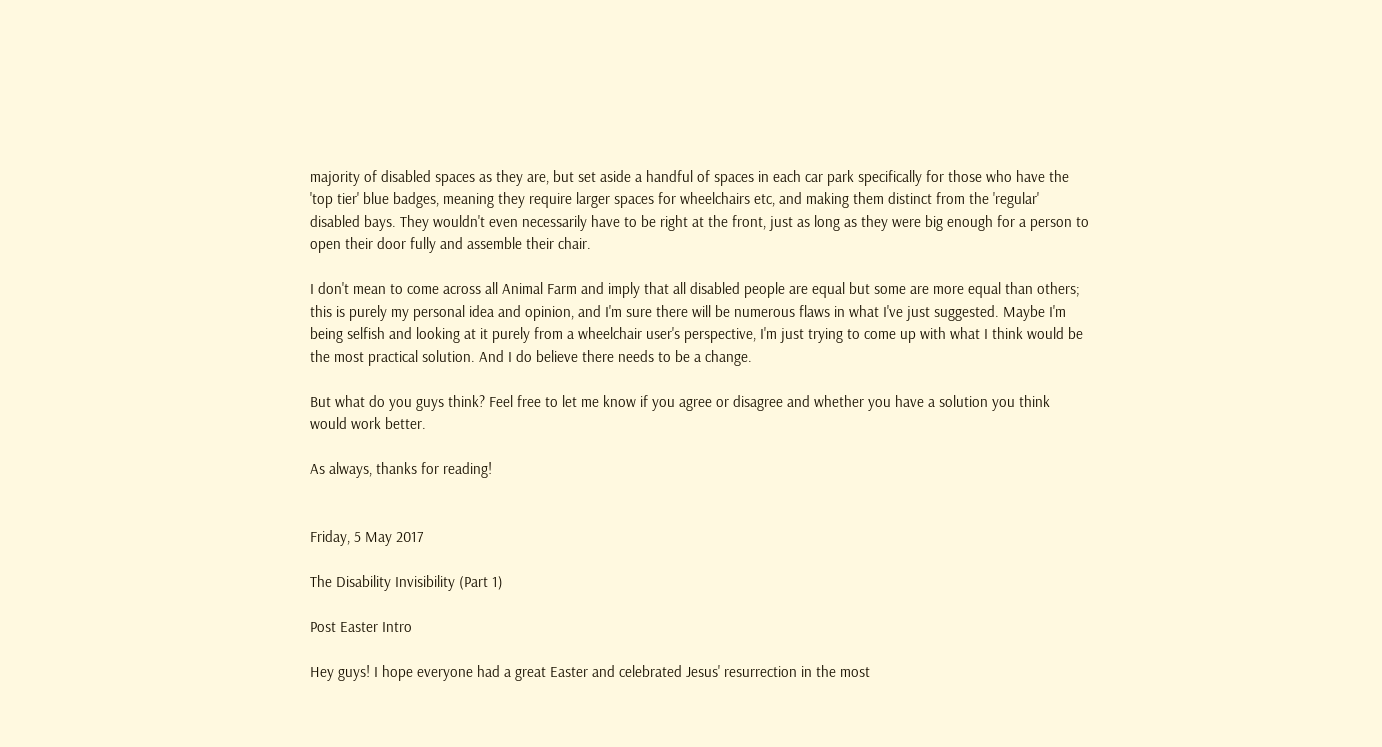majority of disabled spaces as they are, but set aside a handful of spaces in each car park specifically for those who have the 'top tier' blue badges, meaning they require larger spaces for wheelchairs etc, and making them distinct from the 'regular' disabled bays. They wouldn't even necessarily have to be right at the front, just as long as they were big enough for a person to open their door fully and assemble their chair.

I don't mean to come across all Animal Farm and imply that all disabled people are equal but some are more equal than others; this is purely my personal idea and opinion, and I'm sure there will be numerous flaws in what I've just suggested. Maybe I'm being selfish and looking at it purely from a wheelchair user's perspective, I'm just trying to come up with what I think would be the most practical solution. And I do believe there needs to be a change.

But what do you guys think? Feel free to let me know if you agree or disagree and whether you have a solution you think would work better.

As always, thanks for reading!


Friday, 5 May 2017

The Disability Invisibility (Part 1)

Post Easter Intro

Hey guys! I hope everyone had a great Easter and celebrated Jesus' resurrection in the most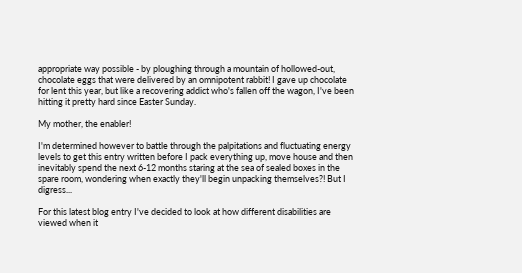appropriate way possible - by ploughing through a mountain of hollowed-out, chocolate eggs that were delivered by an omnipotent rabbit! I gave up chocolate for lent this year, but like a recovering addict who's fallen off the wagon, I've been hitting it pretty hard since Easter Sunday.

My mother, the enabler!

I'm determined however to battle through the palpitations and fluctuating energy levels to get this entry written before I pack everything up, move house and then inevitably spend the next 6-12 months staring at the sea of sealed boxes in the spare room, wondering when exactly they'll begin unpacking themselves?! But I digress...

For this latest blog entry I've decided to look at how different disabilities are viewed when it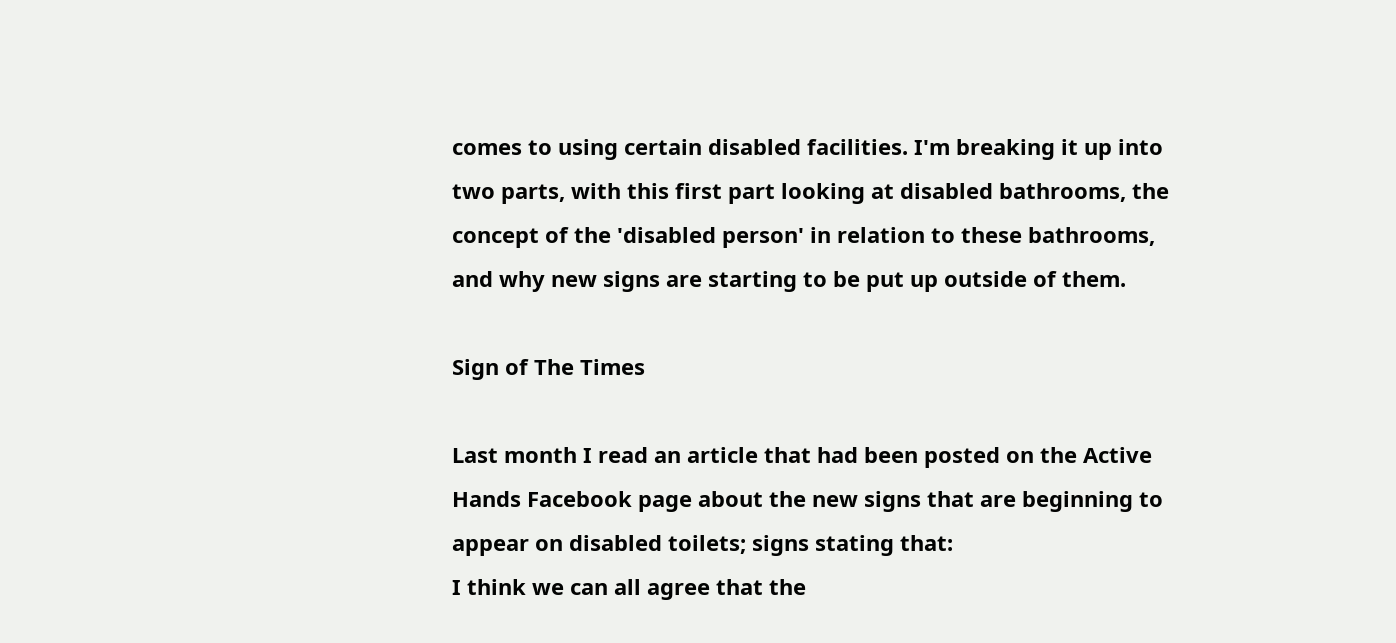comes to using certain disabled facilities. I'm breaking it up into two parts, with this first part looking at disabled bathrooms, the concept of the 'disabled person' in relation to these bathrooms, and why new signs are starting to be put up outside of them.

Sign of The Times

Last month I read an article that had been posted on the Active Hands Facebook page about the new signs that are beginning to appear on disabled toilets; signs stating that:
I think we can all agree that the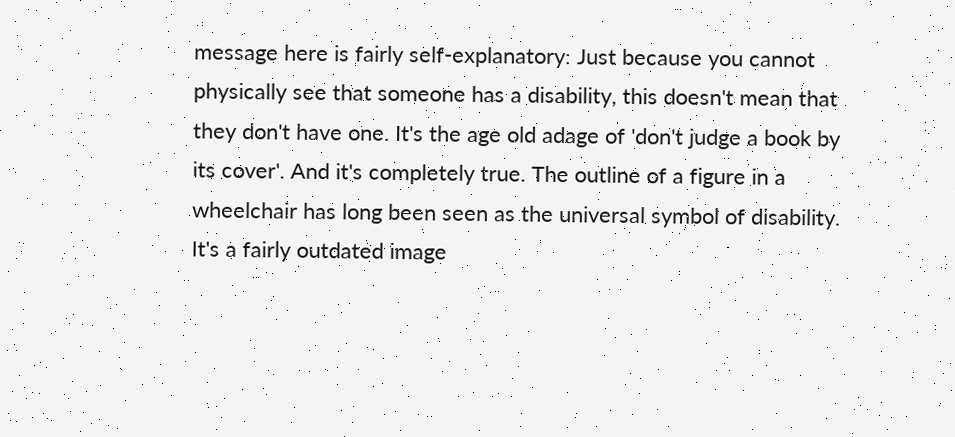message here is fairly self-explanatory: Just because you cannot physically see that someone has a disability, this doesn't mean that they don't have one. It's the age old adage of 'don't judge a book by its cover'. And it's completely true. The outline of a figure in a wheelchair has long been seen as the universal symbol of disability. It's a fairly outdated image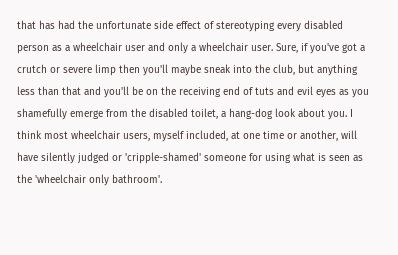that has had the unfortunate side effect of stereotyping every disabled person as a wheelchair user and only a wheelchair user. Sure, if you've got a crutch or severe limp then you'll maybe sneak into the club, but anything less than that and you'll be on the receiving end of tuts and evil eyes as you shamefully emerge from the disabled toilet, a hang-dog look about you. I think most wheelchair users, myself included, at one time or another, will have silently judged or 'cripple-shamed' someone for using what is seen as the 'wheelchair only bathroom'.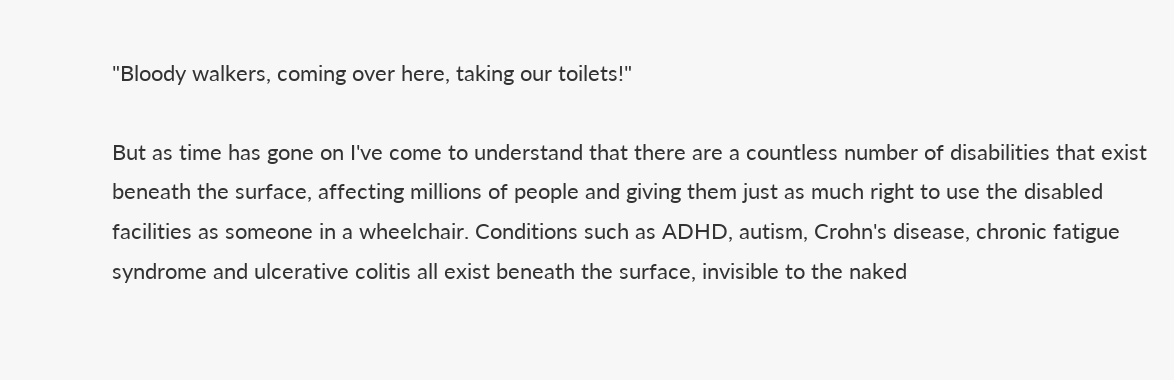"Bloody walkers, coming over here, taking our toilets!"

But as time has gone on I've come to understand that there are a countless number of disabilities that exist beneath the surface, affecting millions of people and giving them just as much right to use the disabled facilities as someone in a wheelchair. Conditions such as ADHD, autism, Crohn's disease, chronic fatigue syndrome and ulcerative colitis all exist beneath the surface, invisible to the naked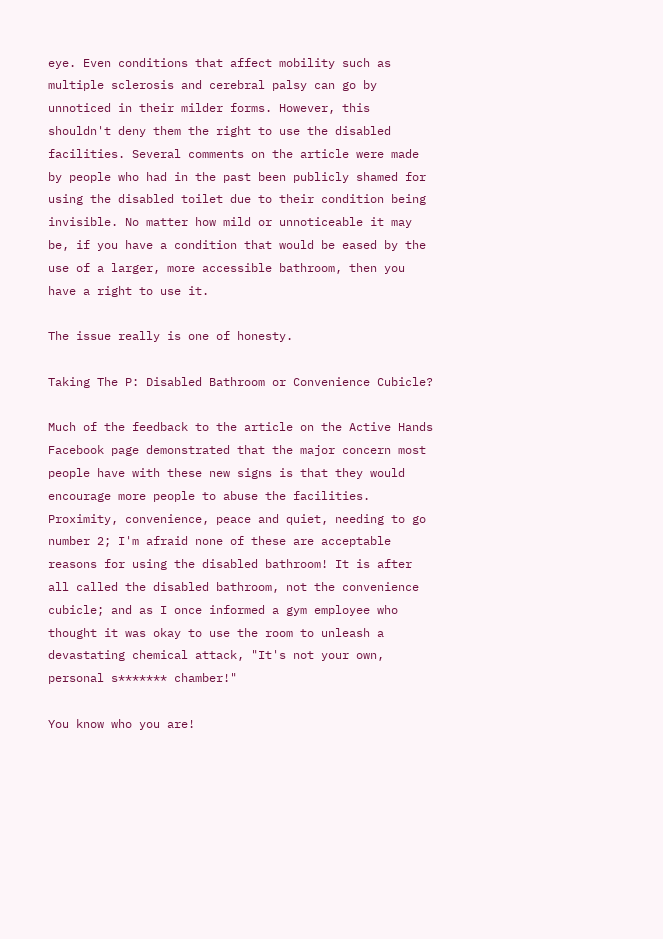eye. Even conditions that affect mobility such as multiple sclerosis and cerebral palsy can go by unnoticed in their milder forms. However, this shouldn't deny them the right to use the disabled facilities. Several comments on the article were made by people who had in the past been publicly shamed for using the disabled toilet due to their condition being invisible. No matter how mild or unnoticeable it may be, if you have a condition that would be eased by the use of a larger, more accessible bathroom, then you have a right to use it.

The issue really is one of honesty.

Taking The P: Disabled Bathroom or Convenience Cubicle?

Much of the feedback to the article on the Active Hands Facebook page demonstrated that the major concern most people have with these new signs is that they would encourage more people to abuse the facilities. Proximity, convenience, peace and quiet, needing to go number 2; I'm afraid none of these are acceptable reasons for using the disabled bathroom! It is after all called the disabled bathroom, not the convenience cubicle; and as I once informed a gym employee who thought it was okay to use the room to unleash a devastating chemical attack, "It's not your own, personal s******* chamber!"

You know who you are!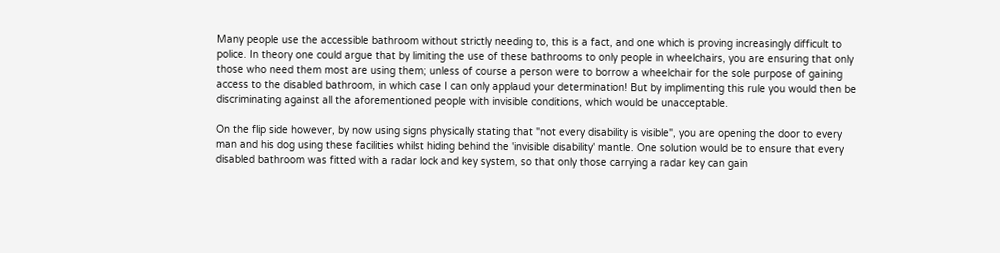Many people use the accessible bathroom without strictly needing to, this is a fact, and one which is proving increasingly difficult to police. In theory one could argue that by limiting the use of these bathrooms to only people in wheelchairs, you are ensuring that only those who need them most are using them; unless of course a person were to borrow a wheelchair for the sole purpose of gaining access to the disabled bathroom, in which case I can only applaud your determination! But by implimenting this rule you would then be discriminating against all the aforementioned people with invisible conditions, which would be unacceptable.

On the flip side however, by now using signs physically stating that "not every disability is visible", you are opening the door to every man and his dog using these facilities whilst hiding behind the 'invisible disability' mantle. One solution would be to ensure that every disabled bathroom was fitted with a radar lock and key system, so that only those carrying a radar key can gain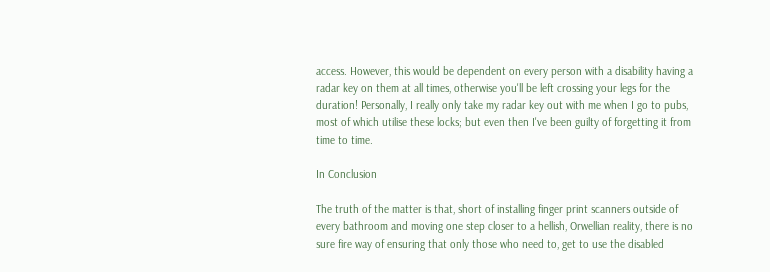access. However, this would be dependent on every person with a disability having a radar key on them at all times, otherwise you'll be left crossing your legs for the duration! Personally, I really only take my radar key out with me when I go to pubs, most of which utilise these locks; but even then I've been guilty of forgetting it from time to time.

In Conclusion

The truth of the matter is that, short of installing finger print scanners outside of every bathroom and moving one step closer to a hellish, Orwellian reality, there is no sure fire way of ensuring that only those who need to, get to use the disabled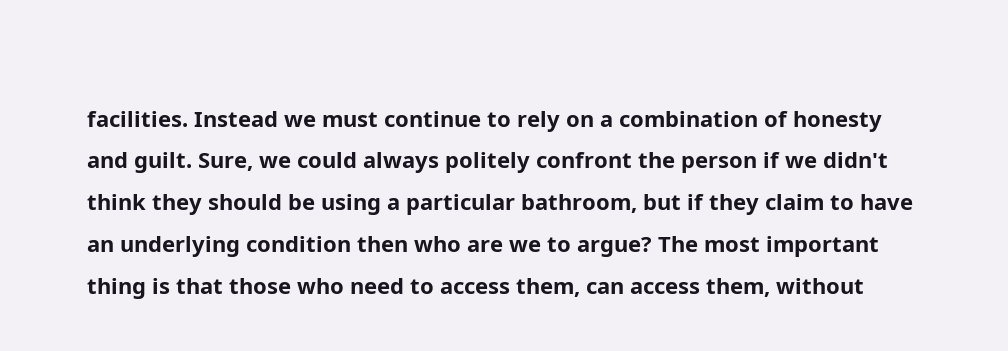facilities. Instead we must continue to rely on a combination of honesty and guilt. Sure, we could always politely confront the person if we didn't think they should be using a particular bathroom, but if they claim to have an underlying condition then who are we to argue? The most important thing is that those who need to access them, can access them, without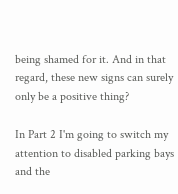being shamed for it. And in that regard, these new signs can surely only be a positive thing?

In Part 2 I'm going to switch my attention to disabled parking bays and the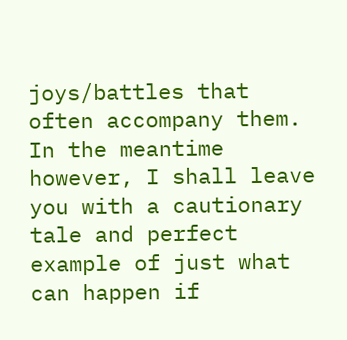joys/battles that often accompany them. In the meantime however, I shall leave you with a cautionary tale and perfect example of just what can happen if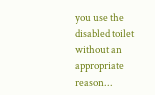you use the disabled toilet without an appropriate reason...